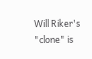Will Riker's "clone" is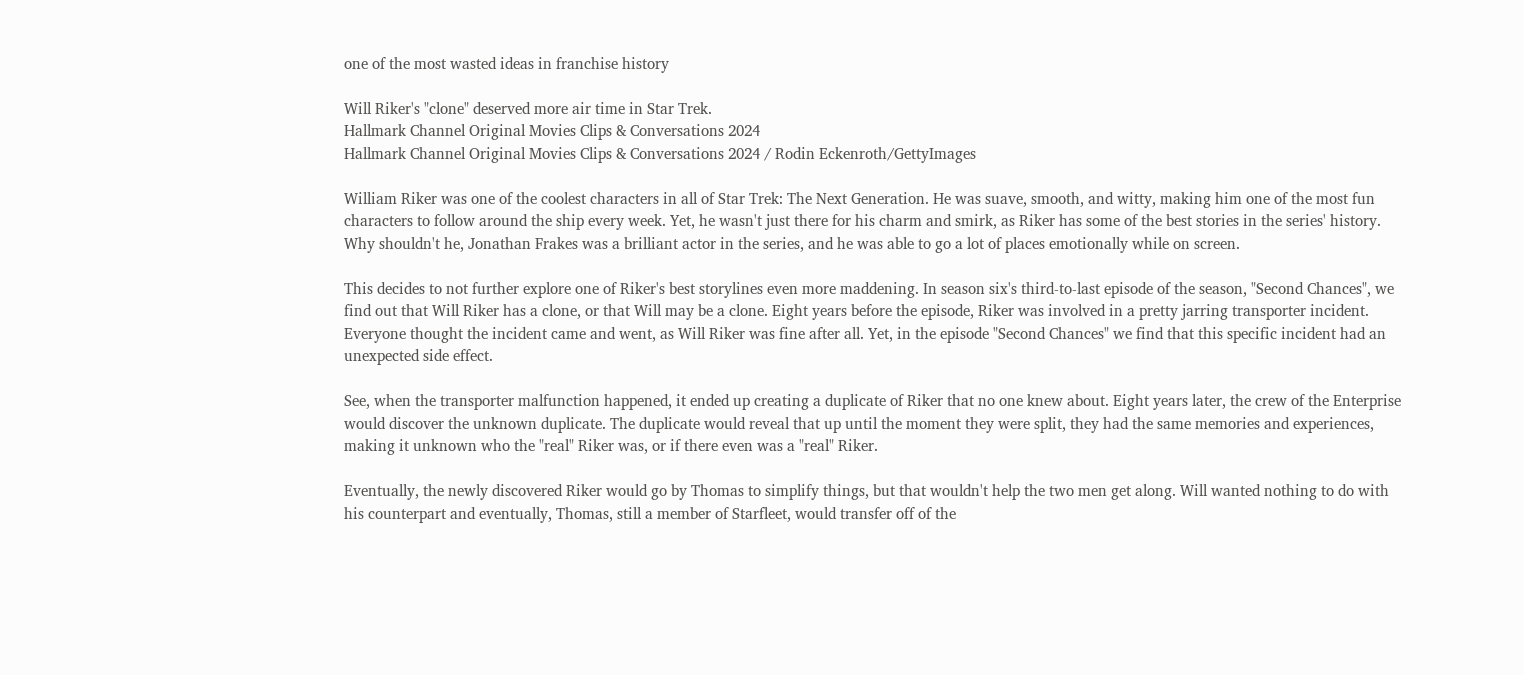one of the most wasted ideas in franchise history

Will Riker's "clone" deserved more air time in Star Trek.
Hallmark Channel Original Movies Clips & Conversations 2024
Hallmark Channel Original Movies Clips & Conversations 2024 / Rodin Eckenroth/GettyImages

William Riker was one of the coolest characters in all of Star Trek: The Next Generation. He was suave, smooth, and witty, making him one of the most fun characters to follow around the ship every week. Yet, he wasn't just there for his charm and smirk, as Riker has some of the best stories in the series' history. Why shouldn't he, Jonathan Frakes was a brilliant actor in the series, and he was able to go a lot of places emotionally while on screen.

This decides to not further explore one of Riker's best storylines even more maddening. In season six's third-to-last episode of the season, "Second Chances", we find out that Will Riker has a clone, or that Will may be a clone. Eight years before the episode, Riker was involved in a pretty jarring transporter incident. Everyone thought the incident came and went, as Will Riker was fine after all. Yet, in the episode "Second Chances" we find that this specific incident had an unexpected side effect.

See, when the transporter malfunction happened, it ended up creating a duplicate of Riker that no one knew about. Eight years later, the crew of the Enterprise would discover the unknown duplicate. The duplicate would reveal that up until the moment they were split, they had the same memories and experiences, making it unknown who the "real" Riker was, or if there even was a "real" Riker.

Eventually, the newly discovered Riker would go by Thomas to simplify things, but that wouldn't help the two men get along. Will wanted nothing to do with his counterpart and eventually, Thomas, still a member of Starfleet, would transfer off of the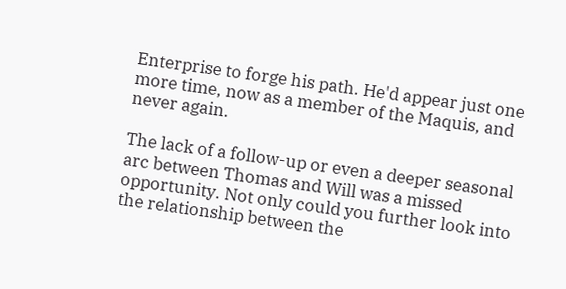Enterprise to forge his path. He'd appear just one more time, now as a member of the Maquis, and never again.

The lack of a follow-up or even a deeper seasonal arc between Thomas and Will was a missed opportunity. Not only could you further look into the relationship between the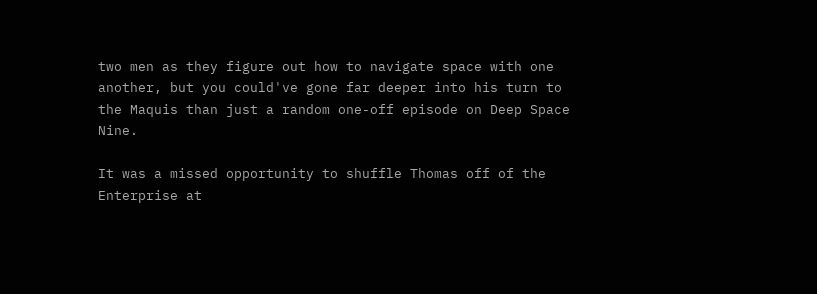two men as they figure out how to navigate space with one another, but you could've gone far deeper into his turn to the Maquis than just a random one-off episode on Deep Space Nine.

It was a missed opportunity to shuffle Thomas off of the Enterprise at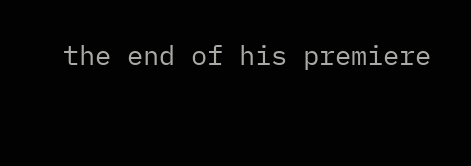the end of his premiere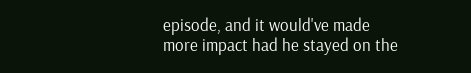episode, and it would've made more impact had he stayed on the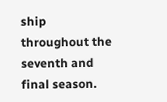ship throughout the seventh and final season.